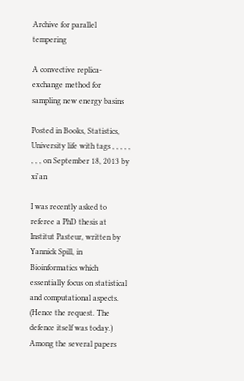Archive for parallel tempering

A convective replica-exchange method for sampling new energy basins

Posted in Books, Statistics, University life with tags , , , , , , , , on September 18, 2013 by xi'an

I was recently asked to referee a PhD thesis at Institut Pasteur, written by Yannick Spill, in Bioinformatics which essentially focus on statistical and computational aspects. (Hence the request. The defence itself was today.) Among the several papers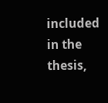included in the thesis,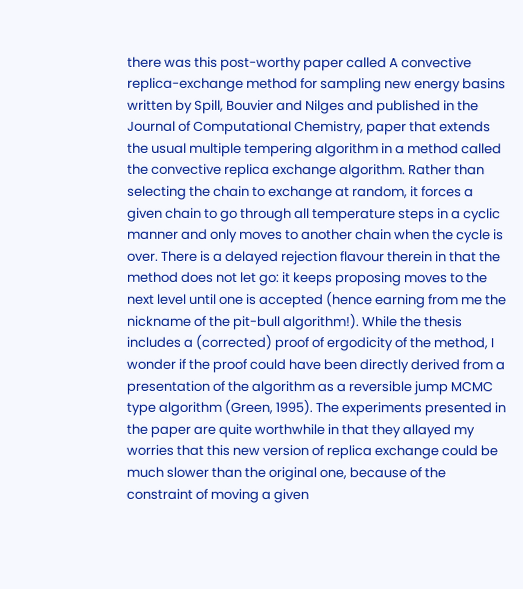there was this post-worthy paper called A convective replica-exchange method for sampling new energy basins written by Spill, Bouvier and Nilges and published in the Journal of Computational Chemistry, paper that extends the usual multiple tempering algorithm in a method called the convective replica exchange algorithm. Rather than selecting the chain to exchange at random, it forces a given chain to go through all temperature steps in a cyclic manner and only moves to another chain when the cycle is over. There is a delayed rejection flavour therein in that the method does not let go: it keeps proposing moves to the next level until one is accepted (hence earning from me the nickname of the pit-bull algorithm!). While the thesis includes a (corrected) proof of ergodicity of the method, I wonder if the proof could have been directly derived from a presentation of the algorithm as a reversible jump MCMC type algorithm (Green, 1995). The experiments presented in the paper are quite worthwhile in that they allayed my worries that this new version of replica exchange could be much slower than the original one, because of the constraint of moving a given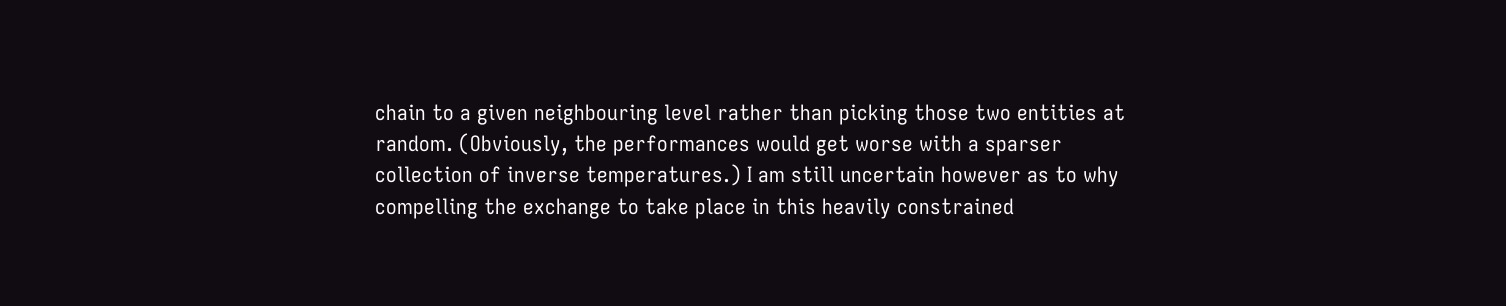chain to a given neighbouring level rather than picking those two entities at random. (Obviously, the performances would get worse with a sparser collection of inverse temperatures.) I am still uncertain however as to why compelling the exchange to take place in this heavily constrained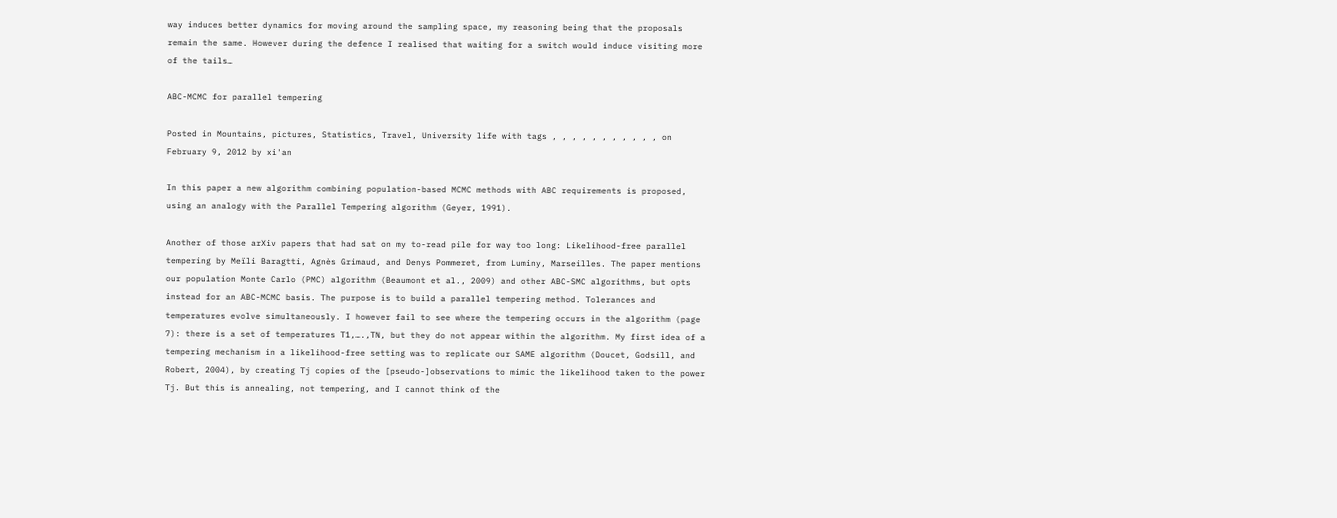way induces better dynamics for moving around the sampling space, my reasoning being that the proposals remain the same. However during the defence I realised that waiting for a switch would induce visiting more of the tails…

ABC-MCMC for parallel tempering

Posted in Mountains, pictures, Statistics, Travel, University life with tags , , , , , , , , , , , on February 9, 2012 by xi'an

In this paper a new algorithm combining population-based MCMC methods with ABC requirements is proposed, using an analogy with the Parallel Tempering algorithm (Geyer, 1991).

Another of those arXiv papers that had sat on my to-read pile for way too long: Likelihood-free parallel tempering by Meïli Baragtti, Agnès Grimaud, and Denys Pommeret, from Luminy, Marseilles. The paper mentions our population Monte Carlo (PMC) algorithm (Beaumont et al., 2009) and other ABC-SMC algorithms, but opts instead for an ABC-MCMC basis. The purpose is to build a parallel tempering method. Tolerances and temperatures evolve simultaneously. I however fail to see where the tempering occurs in the algorithm (page 7): there is a set of temperatures T1,….,TN, but they do not appear within the algorithm. My first idea of a tempering mechanism in a likelihood-free setting was to replicate our SAME algorithm (Doucet, Godsill, and Robert, 2004), by creating Tj copies of the [pseudo-]observations to mimic the likelihood taken to the power Tj. But this is annealing, not tempering, and I cannot think of the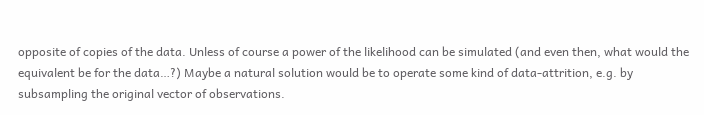opposite of copies of the data. Unless of course a power of the likelihood can be simulated (and even then, what would the equivalent be for the data…?) Maybe a natural solution would be to operate some kind of data-attrition, e.g. by subsampling the original vector of observations.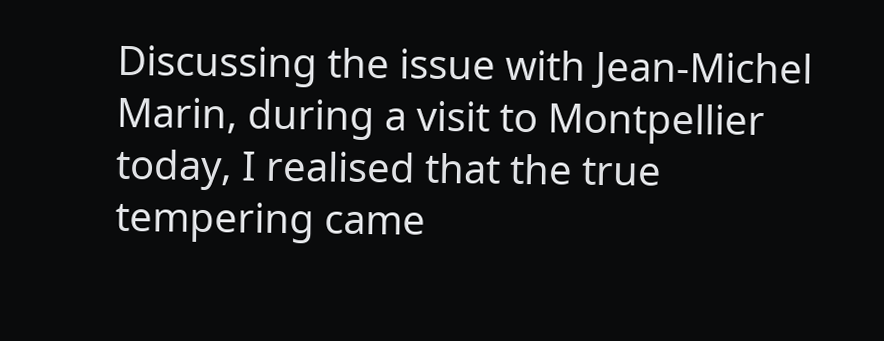Discussing the issue with Jean-Michel Marin, during a visit to Montpellier today, I realised that the true tempering came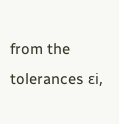from the tolerances εi,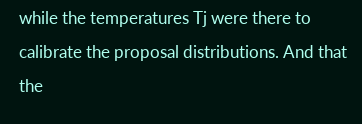while the temperatures Tj were there to calibrate the proposal distributions. And that the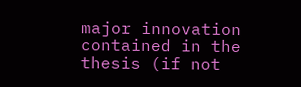major innovation contained in the thesis (if not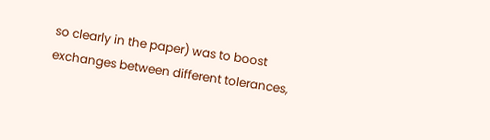so clearly in the paper) was to boost exchanges between different tolerances,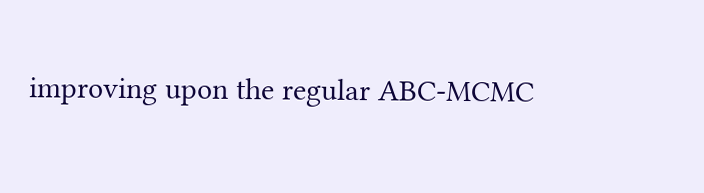improving upon the regular ABC-MCMC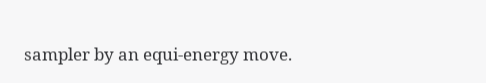sampler by an equi-energy move.